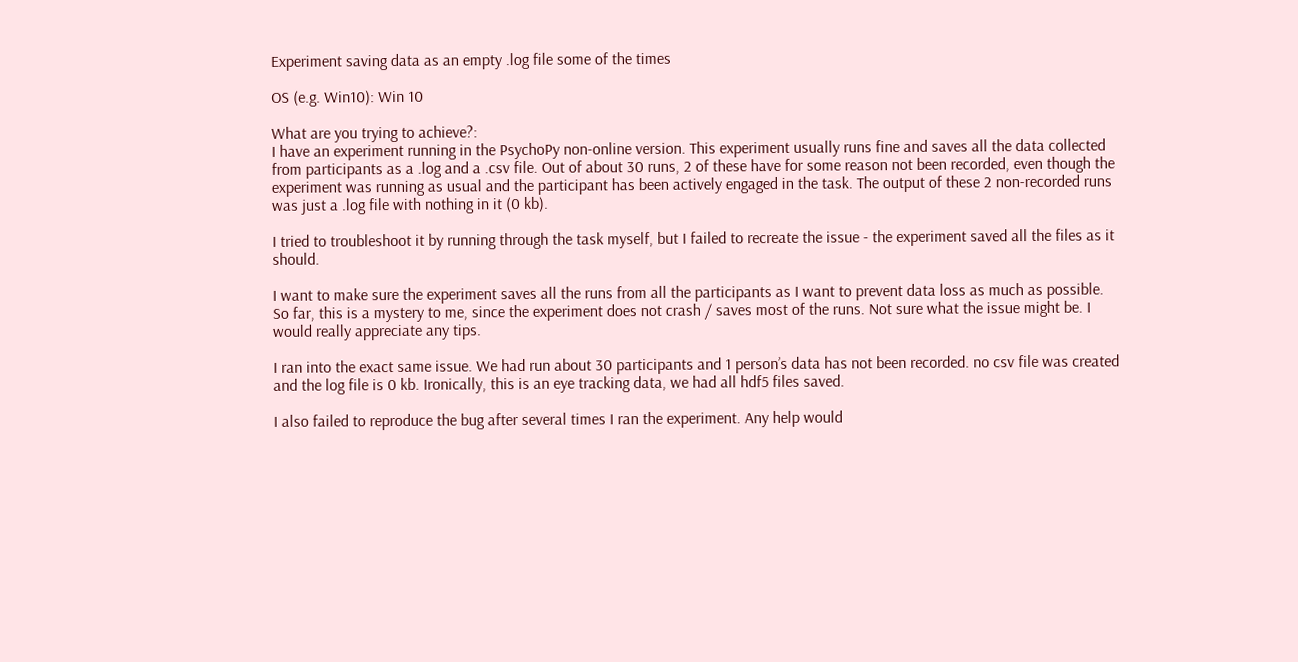Experiment saving data as an empty .log file some of the times

OS (e.g. Win10): Win 10

What are you trying to achieve?:
I have an experiment running in the PsychoPy non-online version. This experiment usually runs fine and saves all the data collected from participants as a .log and a .csv file. Out of about 30 runs, 2 of these have for some reason not been recorded, even though the experiment was running as usual and the participant has been actively engaged in the task. The output of these 2 non-recorded runs was just a .log file with nothing in it (0 kb).

I tried to troubleshoot it by running through the task myself, but I failed to recreate the issue - the experiment saved all the files as it should.

I want to make sure the experiment saves all the runs from all the participants as I want to prevent data loss as much as possible. So far, this is a mystery to me, since the experiment does not crash / saves most of the runs. Not sure what the issue might be. I would really appreciate any tips.

I ran into the exact same issue. We had run about 30 participants and 1 person’s data has not been recorded. no csv file was created and the log file is 0 kb. Ironically, this is an eye tracking data, we had all hdf5 files saved.

I also failed to reproduce the bug after several times I ran the experiment. Any help would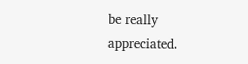be really appreciated.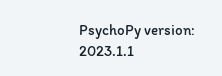PsychoPy version: 2023.1.1